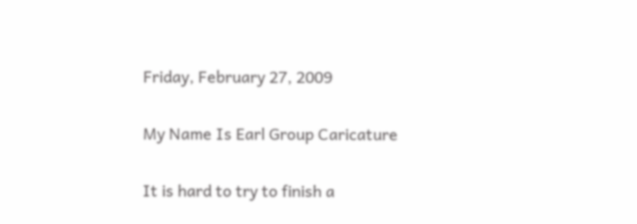Friday, February 27, 2009

My Name Is Earl Group Caricature

It is hard to try to finish a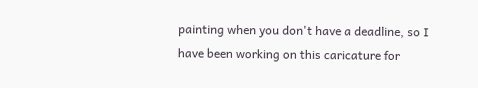painting when you don't have a deadline, so I have been working on this caricature for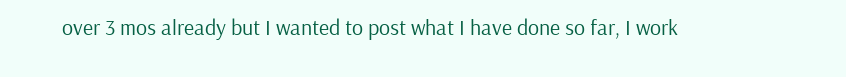over 3 mos already but I wanted to post what I have done so far, I work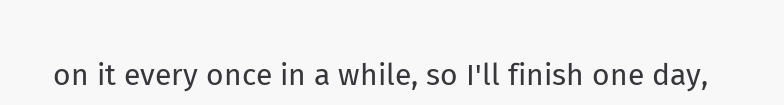on it every once in a while, so I'll finish one day,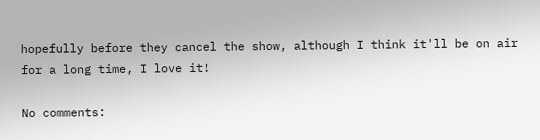hopefully before they cancel the show, although I think it'll be on air for a long time, I love it!

No comments: